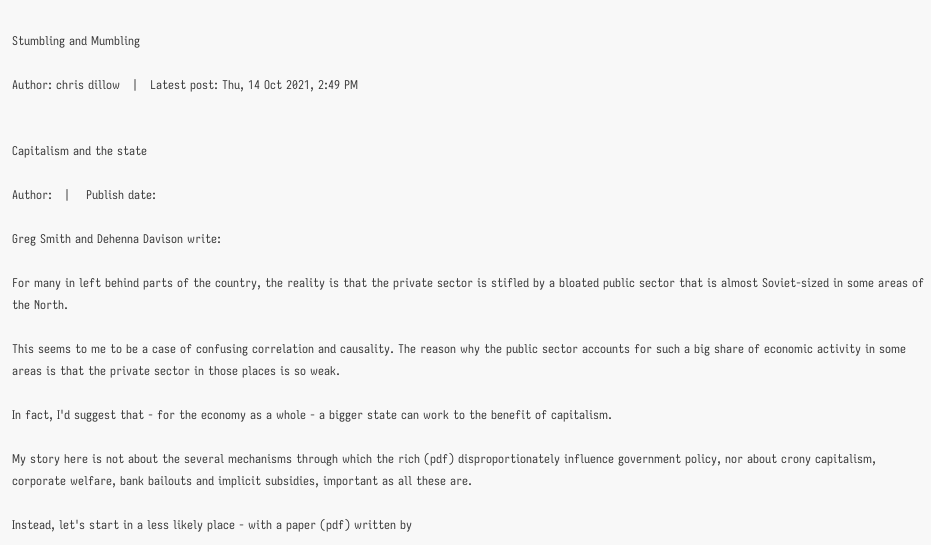Stumbling and Mumbling

Author: chris dillow   |   Latest post: Thu, 14 Oct 2021, 2:49 PM


Capitalism and the state

Author:   |    Publish date:

Greg Smith and Dehenna Davison write:

For many in left behind parts of the country, the reality is that the private sector is stifled by a bloated public sector that is almost Soviet-sized in some areas of the North.

This seems to me to be a case of confusing correlation and causality. The reason why the public sector accounts for such a big share of economic activity in some areas is that the private sector in those places is so weak.

In fact, I'd suggest that - for the economy as a whole - a bigger state can work to the benefit of capitalism.

My story here is not about the several mechanisms through which the rich (pdf) disproportionately influence government policy, nor about crony capitalism, corporate welfare, bank bailouts and implicit subsidies, important as all these are.

Instead, let's start in a less likely place - with a paper (pdf) written by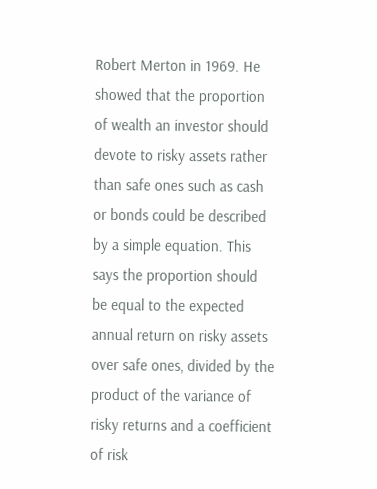Robert Merton in 1969. He showed that the proportion of wealth an investor should devote to risky assets rather than safe ones such as cash or bonds could be described by a simple equation. This says the proportion should be equal to the expected annual return on risky assets over safe ones, divided by the product of the variance of risky returns and a coefficient of risk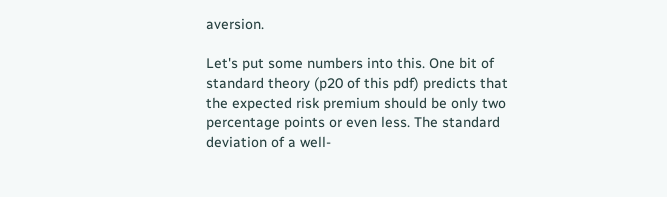aversion.

Let's put some numbers into this. One bit of standard theory (p20 of this pdf) predicts that the expected risk premium should be only two percentage points or even less. The standard deviation of a well-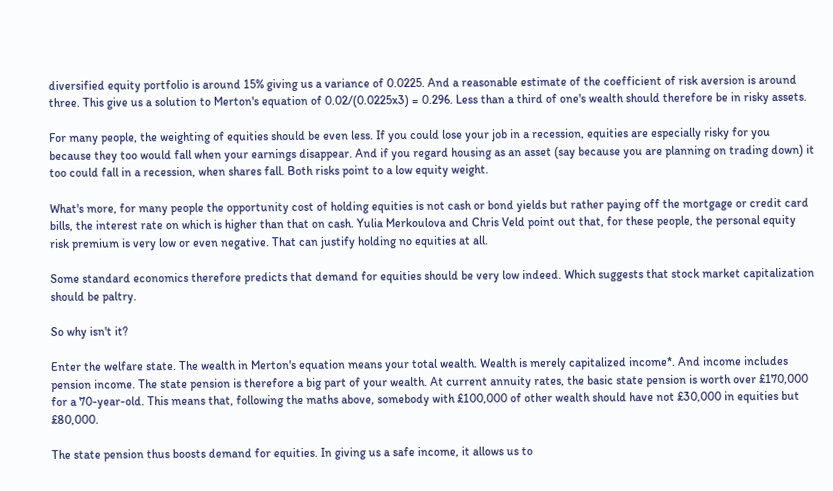diversified equity portfolio is around 15% giving us a variance of 0.0225. And a reasonable estimate of the coefficient of risk aversion is around three. This give us a solution to Merton's equation of 0.02/(0.0225x3) = 0.296. Less than a third of one's wealth should therefore be in risky assets.

For many people, the weighting of equities should be even less. If you could lose your job in a recession, equities are especially risky for you because they too would fall when your earnings disappear. And if you regard housing as an asset (say because you are planning on trading down) it too could fall in a recession, when shares fall. Both risks point to a low equity weight.

What's more, for many people the opportunity cost of holding equities is not cash or bond yields but rather paying off the mortgage or credit card bills, the interest rate on which is higher than that on cash. Yulia Merkoulova and Chris Veld point out that, for these people, the personal equity risk premium is very low or even negative. That can justify holding no equities at all.

Some standard economics therefore predicts that demand for equities should be very low indeed. Which suggests that stock market capitalization should be paltry.

So why isn't it?

Enter the welfare state. The wealth in Merton's equation means your total wealth. Wealth is merely capitalized income*. And income includes pension income. The state pension is therefore a big part of your wealth. At current annuity rates, the basic state pension is worth over £170,000 for a 70-year-old. This means that, following the maths above, somebody with £100,000 of other wealth should have not £30,000 in equities but £80,000.

The state pension thus boosts demand for equities. In giving us a safe income, it allows us to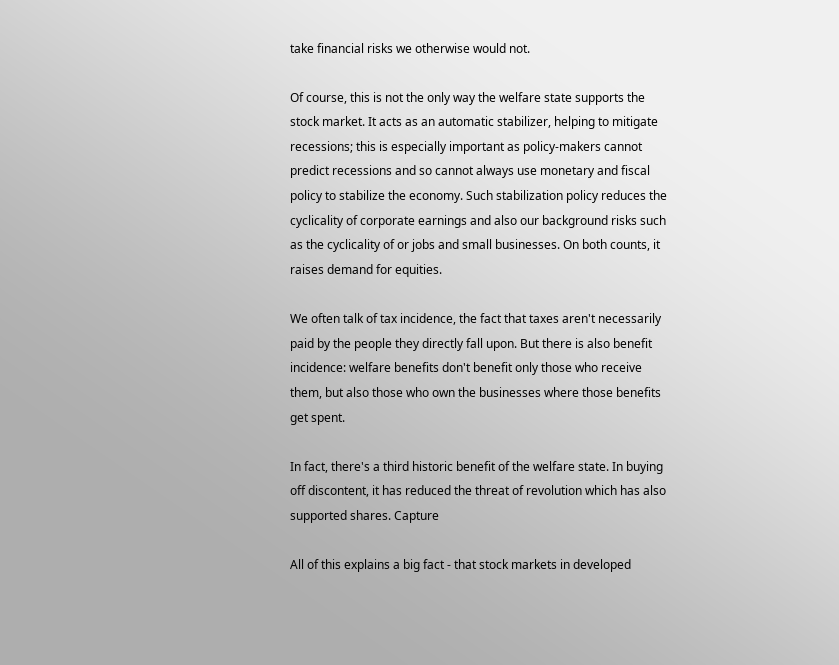take financial risks we otherwise would not.

Of course, this is not the only way the welfare state supports the stock market. It acts as an automatic stabilizer, helping to mitigate recessions; this is especially important as policy-makers cannot predict recessions and so cannot always use monetary and fiscal policy to stabilize the economy. Such stabilization policy reduces the cyclicality of corporate earnings and also our background risks such as the cyclicality of or jobs and small businesses. On both counts, it raises demand for equities.

We often talk of tax incidence, the fact that taxes aren't necessarily paid by the people they directly fall upon. But there is also benefit incidence: welfare benefits don't benefit only those who receive them, but also those who own the businesses where those benefits get spent.

In fact, there's a third historic benefit of the welfare state. In buying off discontent, it has reduced the threat of revolution which has also supported shares. Capture

All of this explains a big fact - that stock markets in developed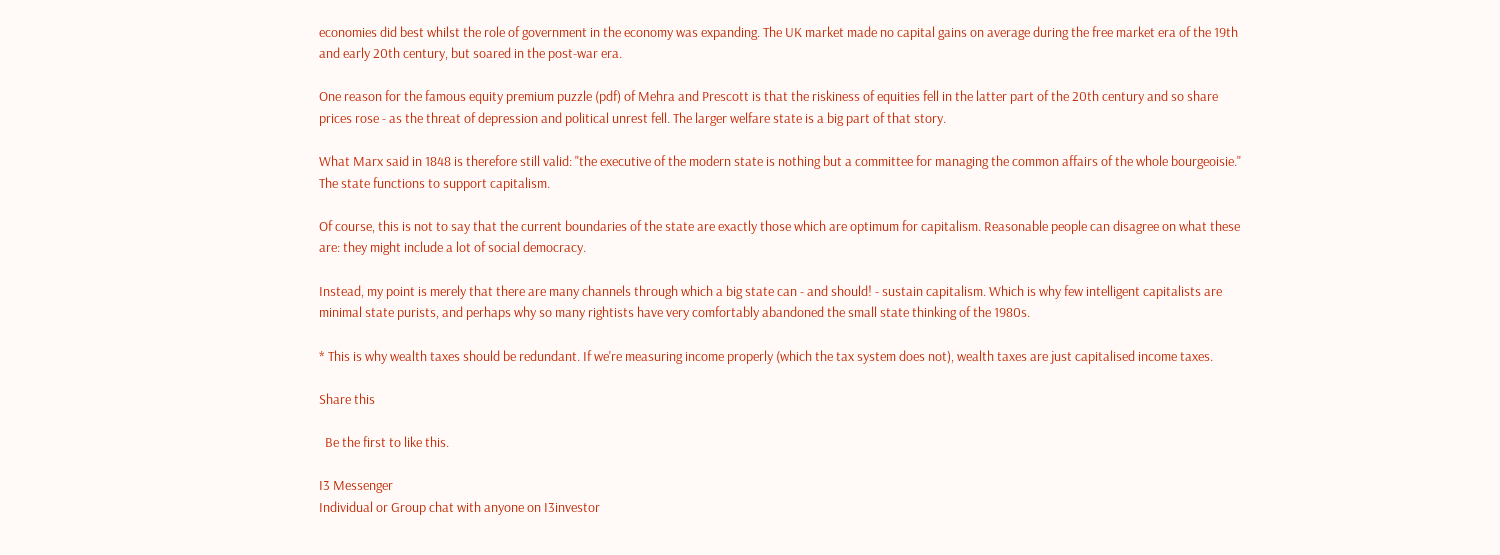economies did best whilst the role of government in the economy was expanding. The UK market made no capital gains on average during the free market era of the 19th and early 20th century, but soared in the post-war era.

One reason for the famous equity premium puzzle (pdf) of Mehra and Prescott is that the riskiness of equities fell in the latter part of the 20th century and so share prices rose - as the threat of depression and political unrest fell. The larger welfare state is a big part of that story.

What Marx said in 1848 is therefore still valid: "the executive of the modern state is nothing but a committee for managing the common affairs of the whole bourgeoisie." The state functions to support capitalism.

Of course, this is not to say that the current boundaries of the state are exactly those which are optimum for capitalism. Reasonable people can disagree on what these are: they might include a lot of social democracy.

Instead, my point is merely that there are many channels through which a big state can - and should! - sustain capitalism. Which is why few intelligent capitalists are minimal state purists, and perhaps why so many rightists have very comfortably abandoned the small state thinking of the 1980s.

* This is why wealth taxes should be redundant. If we're measuring income properly (which the tax system does not), wealth taxes are just capitalised income taxes.

Share this

  Be the first to like this.

I3 Messenger
Individual or Group chat with anyone on I3investor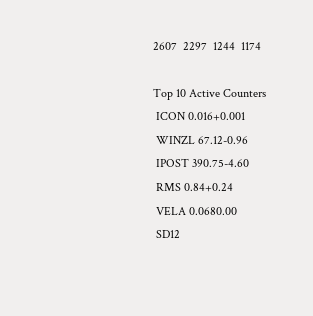2607  2297  1244  1174

Top 10 Active Counters
 ICON 0.016+0.001
 WINZL 67.12-0.96
 IPOST 390.75-4.60
 RMS 0.84+0.24
 VELA 0.0680.00
 SD12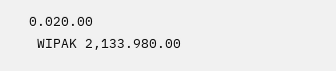0.020.00
 WIPAK 2,133.980.00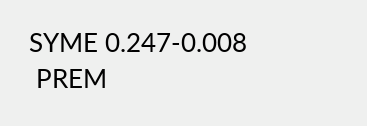SYME 0.247-0.008
 PREM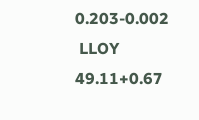0.203-0.002
 LLOY 49.11+0.67